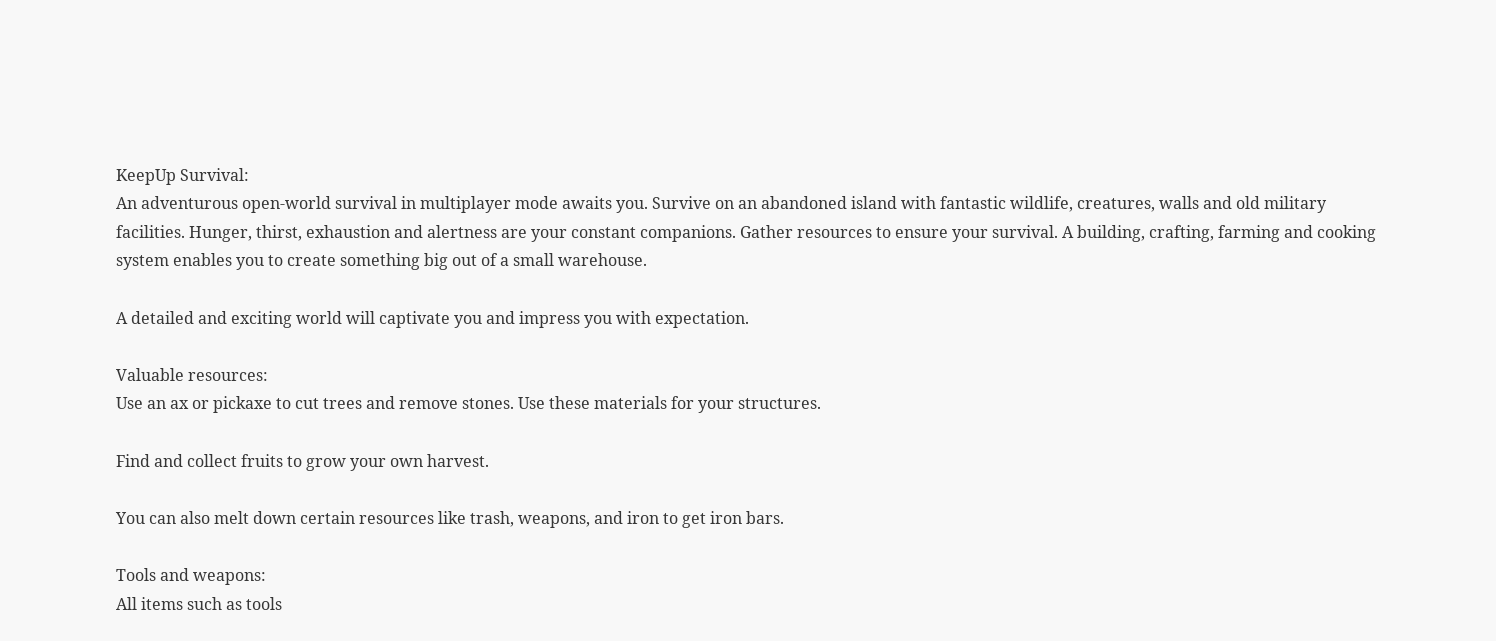KeepUp Survival:
An adventurous open-world survival in multiplayer mode awaits you. Survive on an abandoned island with fantastic wildlife, creatures, walls and old military facilities. Hunger, thirst, exhaustion and alertness are your constant companions. Gather resources to ensure your survival. A building, crafting, farming and cooking system enables you to create something big out of a small warehouse.

A detailed and exciting world will captivate you and impress you with expectation.

Valuable resources:
Use an ax or pickaxe to cut trees and remove stones. Use these materials for your structures.

Find and collect fruits to grow your own harvest.

You can also melt down certain resources like trash, weapons, and iron to get iron bars.

Tools and weapons:
All items such as tools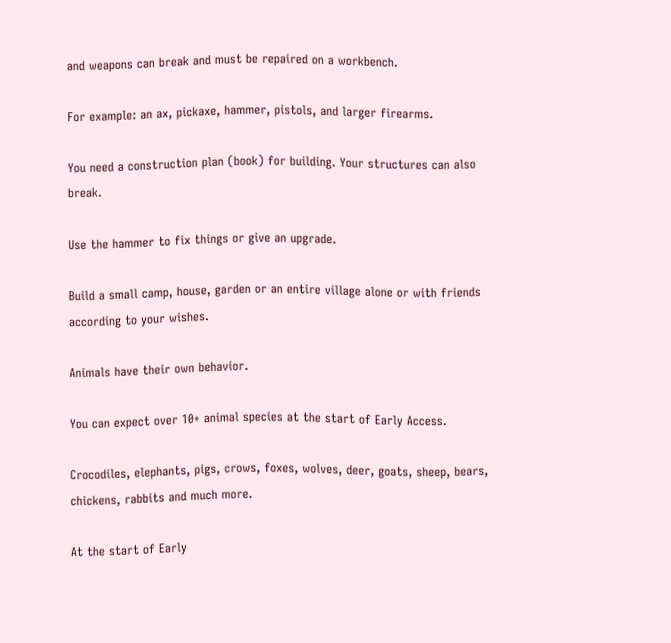and weapons can break and must be repaired on a workbench.

For example: an ax, pickaxe, hammer, pistols, and larger firearms.

You need a construction plan (book) for building. Your structures can also break.

Use the hammer to fix things or give an upgrade.

Build a small camp, house, garden or an entire village alone or with friends according to your wishes.

Animals have their own behavior.

You can expect over 10+ animal species at the start of Early Access.

Crocodiles, elephants, pigs, crows, foxes, wolves, deer, goats, sheep, bears, chickens, rabbits and much more.

At the start of Early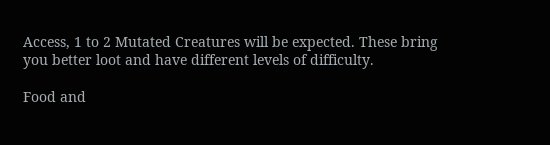Access, 1 to 2 Mutated Creatures will be expected. These bring you better loot and have different levels of difficulty.

Food and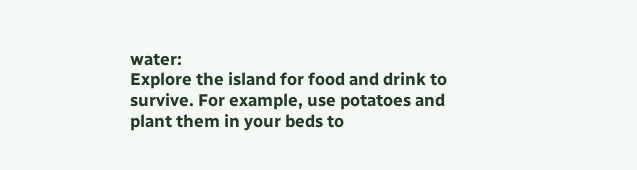water:
Explore the island for food and drink to survive. For example, use potatoes and plant them in your beds to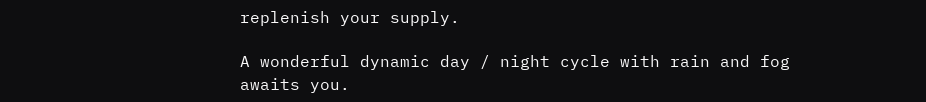replenish your supply.

A wonderful dynamic day / night cycle with rain and fog awaits you.